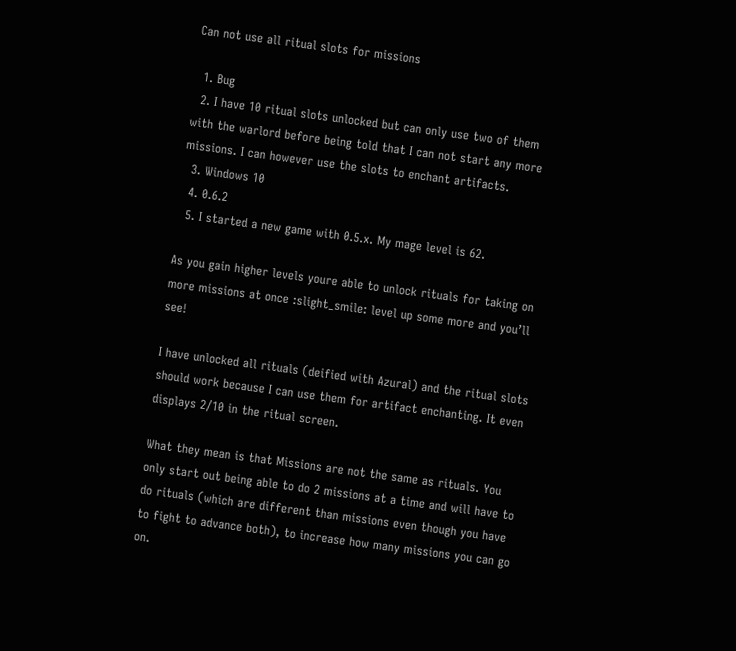Can not use all ritual slots for missions

  1. Bug
  2. I have 10 ritual slots unlocked but can only use two of them with the warlord before being told that I can not start any more missions. I can however use the slots to enchant artifacts.
  3. Windows 10
  4. 0.6.2
  5. I started a new game with 0.5.x. My mage level is 62.

As you gain higher levels youre able to unlock rituals for taking on more missions at once :slight_smile: level up some more and you’ll see!

I have unlocked all rituals (deified with Azural) and the ritual slots should work because I can use them for artifact enchanting. It even displays 2/10 in the ritual screen.

What they mean is that Missions are not the same as rituals. You only start out being able to do 2 missions at a time and will have to do rituals (which are different than missions even though you have to fight to advance both), to increase how many missions you can go on.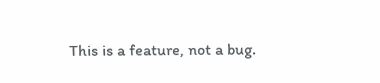This is a feature, not a bug.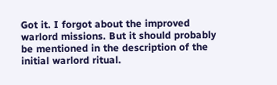Got it. I forgot about the improved warlord missions. But it should probably be mentioned in the description of the initial warlord ritual.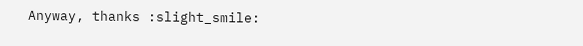Anyway, thanks :slight_smile: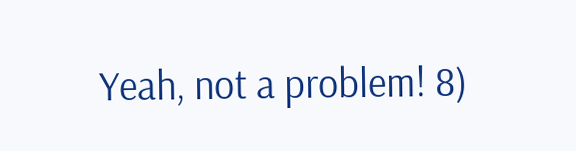Yeah, not a problem! 8)